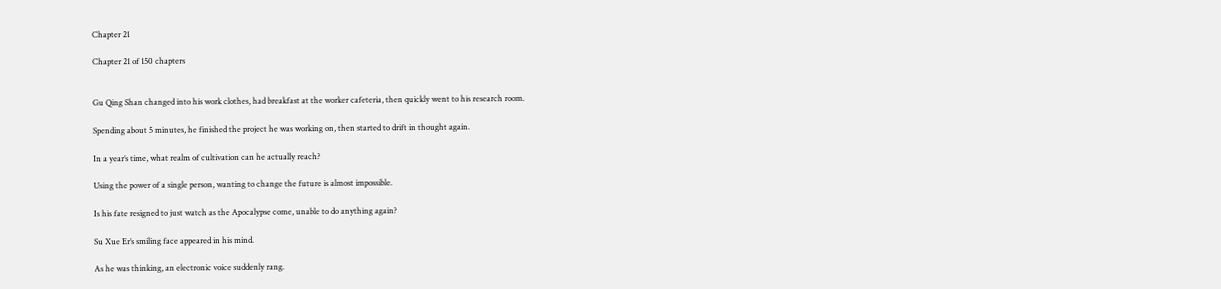Chapter 21

Chapter 21 of 150 chapters


Gu Qing Shan changed into his work clothes, had breakfast at the worker cafeteria, then quickly went to his research room.

Spending about 5 minutes, he finished the project he was working on, then started to drift in thought again.

In a year’s time, what realm of cultivation can he actually reach?

Using the power of a single person, wanting to change the future is almost impossible.

Is his fate resigned to just watch as the Apocalypse come, unable to do anything again?

Su Xue Er’s smiling face appeared in his mind.

As he was thinking, an electronic voice suddenly rang.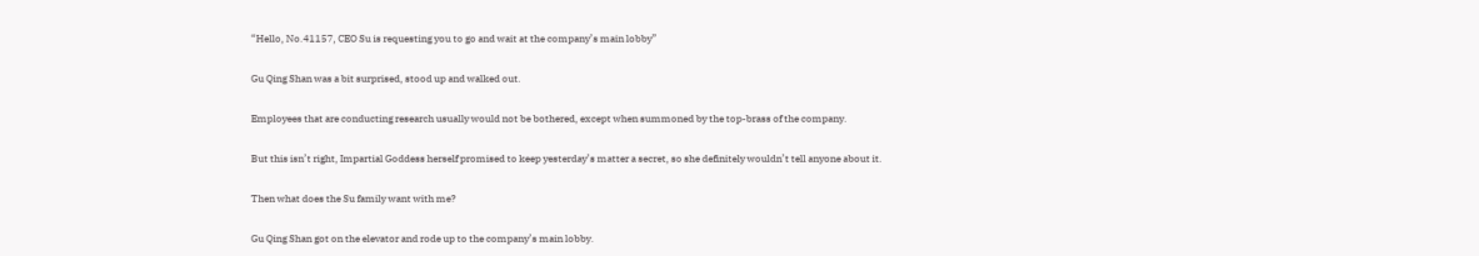“Hello, No.41157, CEO Su is requesting you to go and wait at the company’s main lobby”

Gu Qing Shan was a bit surprised, stood up and walked out.

Employees that are conducting research usually would not be bothered, except when summoned by the top-brass of the company.

But this isn’t right, Impartial Goddess herself promised to keep yesterday’s matter a secret, so she definitely wouldn’t tell anyone about it.

Then what does the Su family want with me?

Gu Qing Shan got on the elevator and rode up to the company’s main lobby.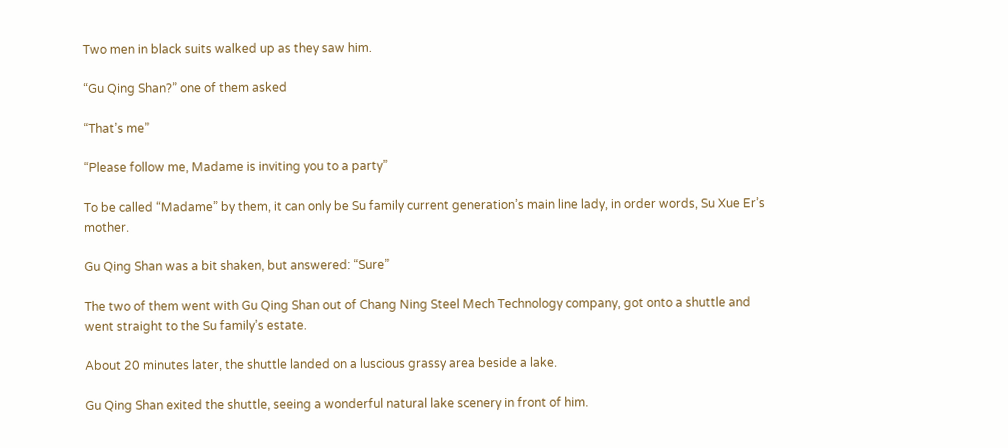Two men in black suits walked up as they saw him.

“Gu Qing Shan?” one of them asked

“That’s me”

“Please follow me, Madame is inviting you to a party”

To be called “Madame” by them, it can only be Su family current generation’s main line lady, in order words, Su Xue Er’s mother.

Gu Qing Shan was a bit shaken, but answered: “Sure”

The two of them went with Gu Qing Shan out of Chang Ning Steel Mech Technology company, got onto a shuttle and went straight to the Su family’s estate.

About 20 minutes later, the shuttle landed on a luscious grassy area beside a lake.

Gu Qing Shan exited the shuttle, seeing a wonderful natural lake scenery in front of him.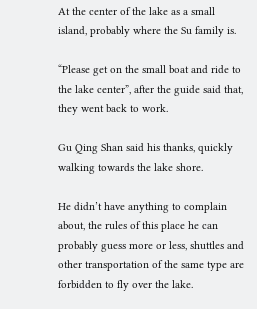At the center of the lake as a small island, probably where the Su family is.

“Please get on the small boat and ride to the lake center”, after the guide said that, they went back to work.

Gu Qing Shan said his thanks, quickly walking towards the lake shore.

He didn’t have anything to complain about, the rules of this place he can probably guess more or less, shuttles and other transportation of the same type are forbidden to fly over the lake.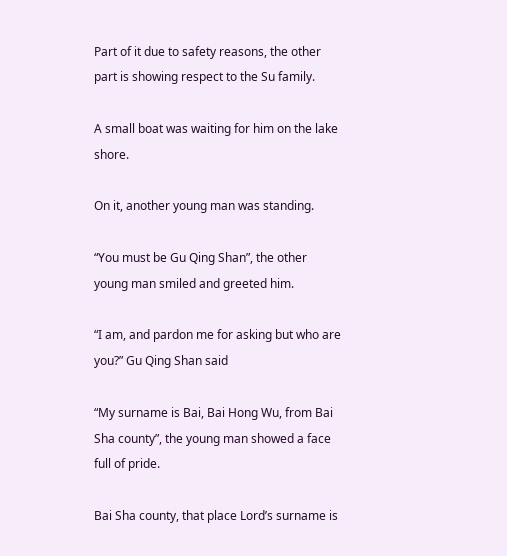Part of it due to safety reasons, the other part is showing respect to the Su family.

A small boat was waiting for him on the lake shore.

On it, another young man was standing.

“You must be Gu Qing Shan”, the other young man smiled and greeted him.

“I am, and pardon me for asking but who are you?” Gu Qing Shan said

“My surname is Bai, Bai Hong Wu, from Bai Sha county”, the young man showed a face full of pride.

Bai Sha county, that place Lord’s surname is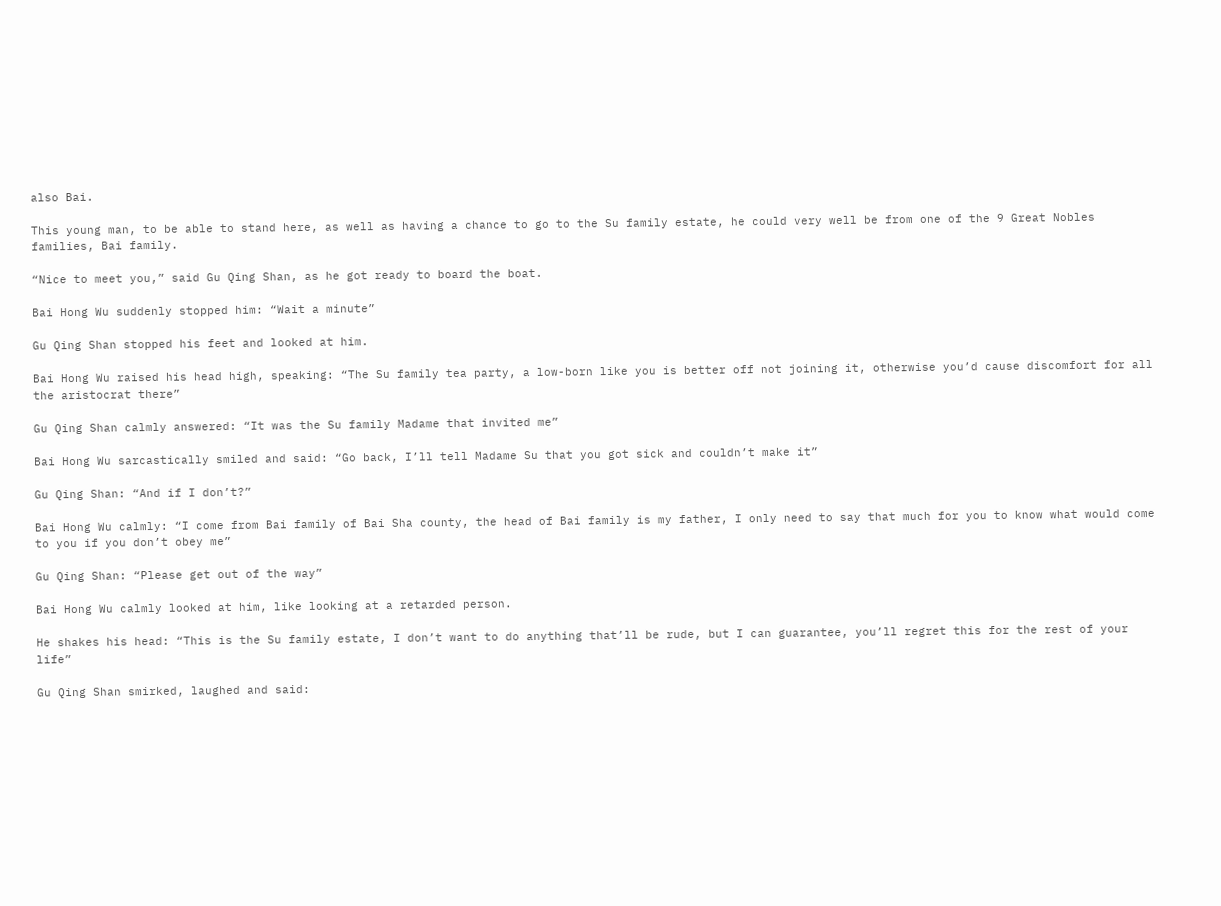also Bai.

This young man, to be able to stand here, as well as having a chance to go to the Su family estate, he could very well be from one of the 9 Great Nobles families, Bai family.

“Nice to meet you,” said Gu Qing Shan, as he got ready to board the boat.

Bai Hong Wu suddenly stopped him: “Wait a minute”

Gu Qing Shan stopped his feet and looked at him.

Bai Hong Wu raised his head high, speaking: “The Su family tea party, a low-born like you is better off not joining it, otherwise you’d cause discomfort for all the aristocrat there”

Gu Qing Shan calmly answered: “It was the Su family Madame that invited me”

Bai Hong Wu sarcastically smiled and said: “Go back, I’ll tell Madame Su that you got sick and couldn’t make it”

Gu Qing Shan: “And if I don’t?”

Bai Hong Wu calmly: “I come from Bai family of Bai Sha county, the head of Bai family is my father, I only need to say that much for you to know what would come to you if you don’t obey me”

Gu Qing Shan: “Please get out of the way”

Bai Hong Wu calmly looked at him, like looking at a retarded person.

He shakes his head: “This is the Su family estate, I don’t want to do anything that’ll be rude, but I can guarantee, you’ll regret this for the rest of your life”

Gu Qing Shan smirked, laughed and said: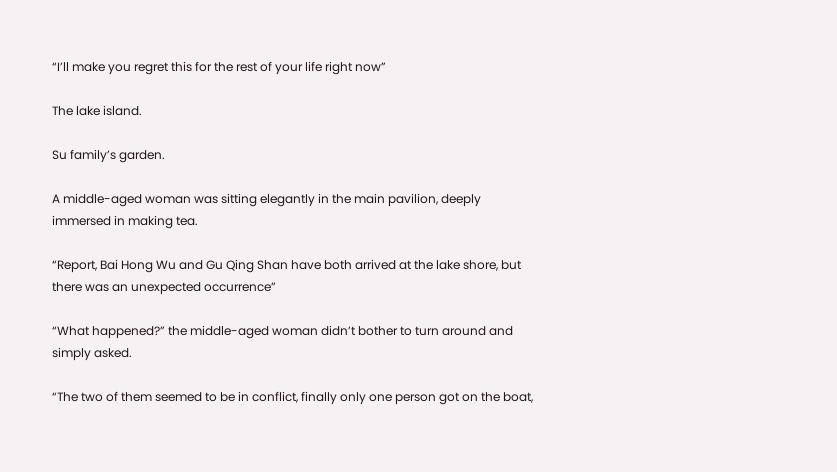“I’ll make you regret this for the rest of your life right now”

The lake island.

Su family’s garden.

A middle-aged woman was sitting elegantly in the main pavilion, deeply immersed in making tea.

“Report, Bai Hong Wu and Gu Qing Shan have both arrived at the lake shore, but there was an unexpected occurrence”

“What happened?” the middle-aged woman didn’t bother to turn around and simply asked.

“The two of them seemed to be in conflict, finally only one person got on the boat,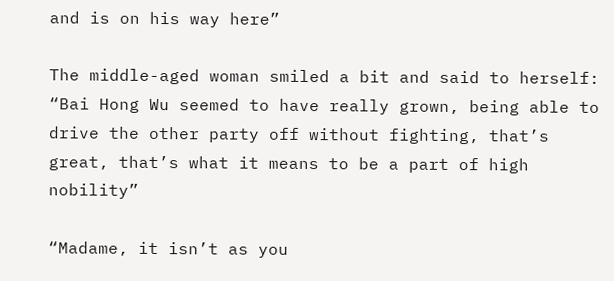and is on his way here”

The middle-aged woman smiled a bit and said to herself: “Bai Hong Wu seemed to have really grown, being able to drive the other party off without fighting, that’s great, that’s what it means to be a part of high nobility”

“Madame, it isn’t as you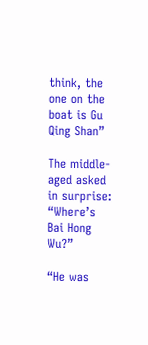think, the one on the boat is Gu Qing Shan”

The middle-aged asked in surprise: “Where’s Bai Hong Wu?”

“He was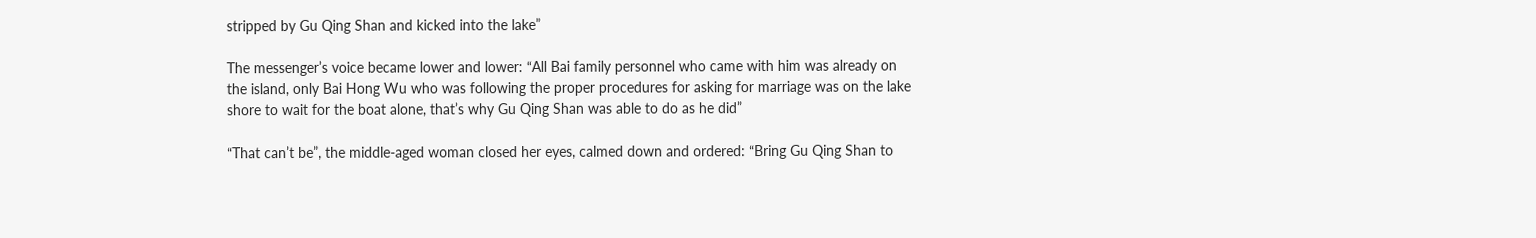stripped by Gu Qing Shan and kicked into the lake”

The messenger’s voice became lower and lower: “All Bai family personnel who came with him was already on the island, only Bai Hong Wu who was following the proper procedures for asking for marriage was on the lake shore to wait for the boat alone, that’s why Gu Qing Shan was able to do as he did”

“That can’t be”, the middle-aged woman closed her eyes, calmed down and ordered: “Bring Gu Qing Shan to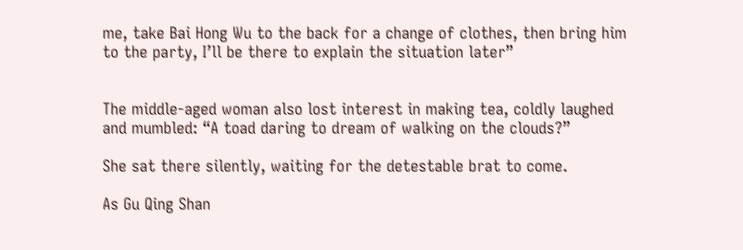me, take Bai Hong Wu to the back for a change of clothes, then bring him to the party, I’ll be there to explain the situation later”


The middle-aged woman also lost interest in making tea, coldly laughed and mumbled: “A toad daring to dream of walking on the clouds?”

She sat there silently, waiting for the detestable brat to come.

As Gu Qing Shan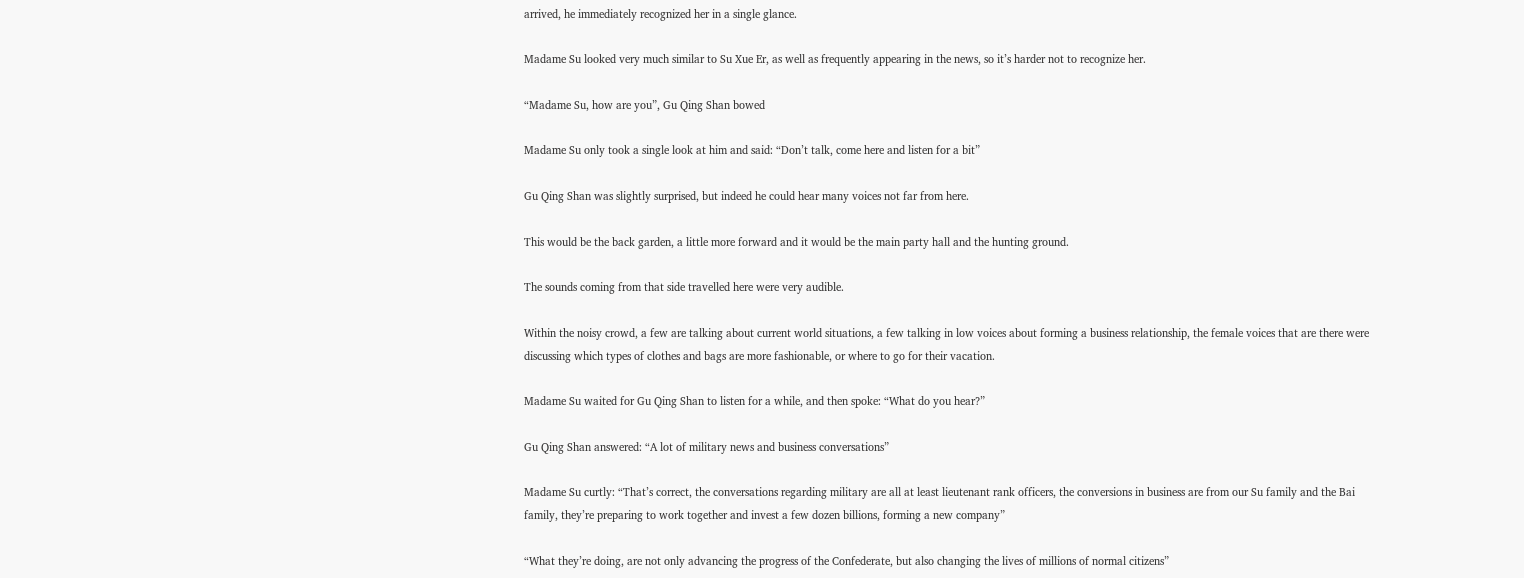arrived, he immediately recognized her in a single glance.

Madame Su looked very much similar to Su Xue Er, as well as frequently appearing in the news, so it’s harder not to recognize her.

“Madame Su, how are you”, Gu Qing Shan bowed

Madame Su only took a single look at him and said: “Don’t talk, come here and listen for a bit”

Gu Qing Shan was slightly surprised, but indeed he could hear many voices not far from here.

This would be the back garden, a little more forward and it would be the main party hall and the hunting ground.

The sounds coming from that side travelled here were very audible.

Within the noisy crowd, a few are talking about current world situations, a few talking in low voices about forming a business relationship, the female voices that are there were discussing which types of clothes and bags are more fashionable, or where to go for their vacation.

Madame Su waited for Gu Qing Shan to listen for a while, and then spoke: “What do you hear?”

Gu Qing Shan answered: “A lot of military news and business conversations”

Madame Su curtly: “That’s correct, the conversations regarding military are all at least lieutenant rank officers, the conversions in business are from our Su family and the Bai family, they’re preparing to work together and invest a few dozen billions, forming a new company”

“What they’re doing, are not only advancing the progress of the Confederate, but also changing the lives of millions of normal citizens”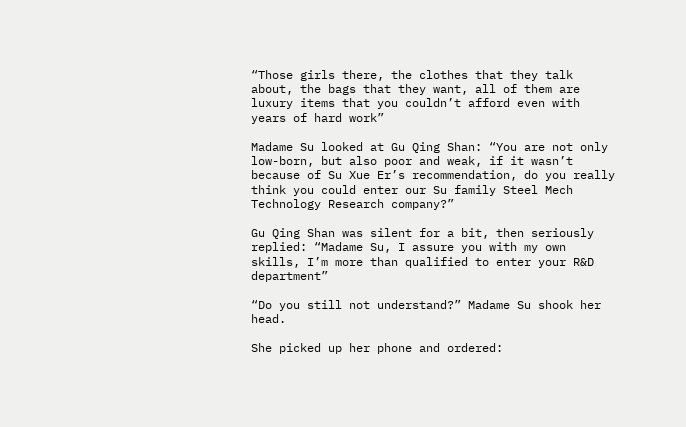“Those girls there, the clothes that they talk about, the bags that they want, all of them are luxury items that you couldn’t afford even with years of hard work”

Madame Su looked at Gu Qing Shan: “You are not only low-born, but also poor and weak, if it wasn’t because of Su Xue Er’s recommendation, do you really think you could enter our Su family Steel Mech Technology Research company?”

Gu Qing Shan was silent for a bit, then seriously replied: “Madame Su, I assure you with my own skills, I’m more than qualified to enter your R&D department”

“Do you still not understand?” Madame Su shook her head.

She picked up her phone and ordered: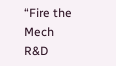“Fire the Mech R&D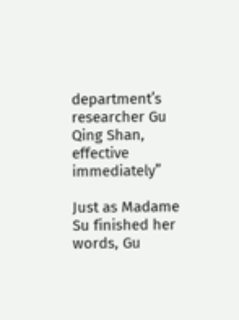department’s researcher Gu Qing Shan, effective immediately”

Just as Madame Su finished her words, Gu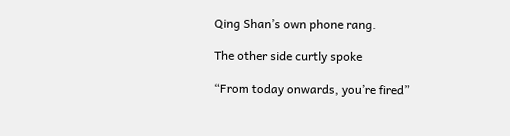Qing Shan’s own phone rang.

The other side curtly spoke

“From today onwards, you’re fired”